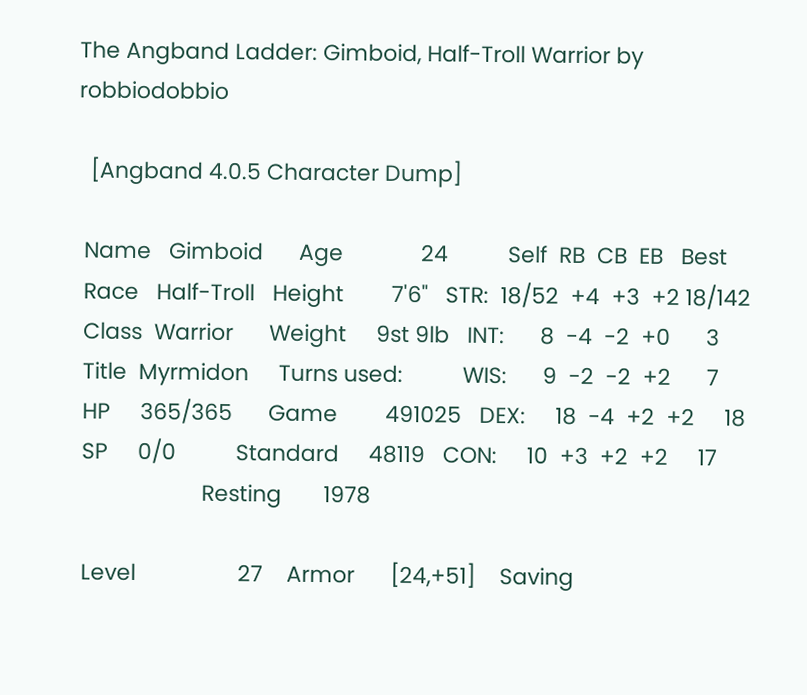The Angband Ladder: Gimboid, Half-Troll Warrior by robbiodobbio

  [Angband 4.0.5 Character Dump]

 Name   Gimboid      Age             24          Self  RB  CB  EB   Best
 Race   Half-Troll   Height        7'6"   STR:  18/52  +4  +3  +2 18/142
 Class  Warrior      Weight     9st 9lb   INT:      8  -4  -2  +0      3
 Title  Myrmidon     Turns used:          WIS:      9  -2  -2  +2      7
 HP     365/365      Game        491025   DEX:     18  -4  +2  +2     18
 SP     0/0          Standard     48119   CON:     10  +3  +2  +2     17
                     Resting       1978

 Level                 27    Armor      [24,+51]    Saving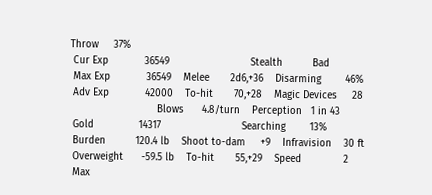Throw     37%
 Cur Exp            36549                           Stealth          Bad
 Max Exp            36549    Melee       2d6,+36    Disarming        46%
 Adv Exp            42000    To-hit       70,+28    Magic Devices     28
                             Blows      4.8/turn    Perception   1 in 43
 Gold               14317                           Searching        13%
 Burden          120.4 lb    Shoot to-dam     +9    Infravision    30 ft
 Overweight      -59.5 lb    To-hit       55,+29    Speed              2
 Max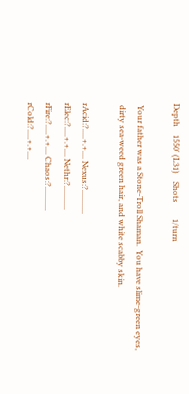Depth    1550' (L31)    Shots        1/turn

 Your father was a Stone-Troll Shaman.  You have slime-green eyes,
 dirty sea-weed green hair, and white scabby skin.

rAcid:?.....+.+.... Nexus:?............
rElec:?.....+.+.... Nethr:?............
rFire:?.....+.+.... Chaos:?............
rCold:?.....+.+....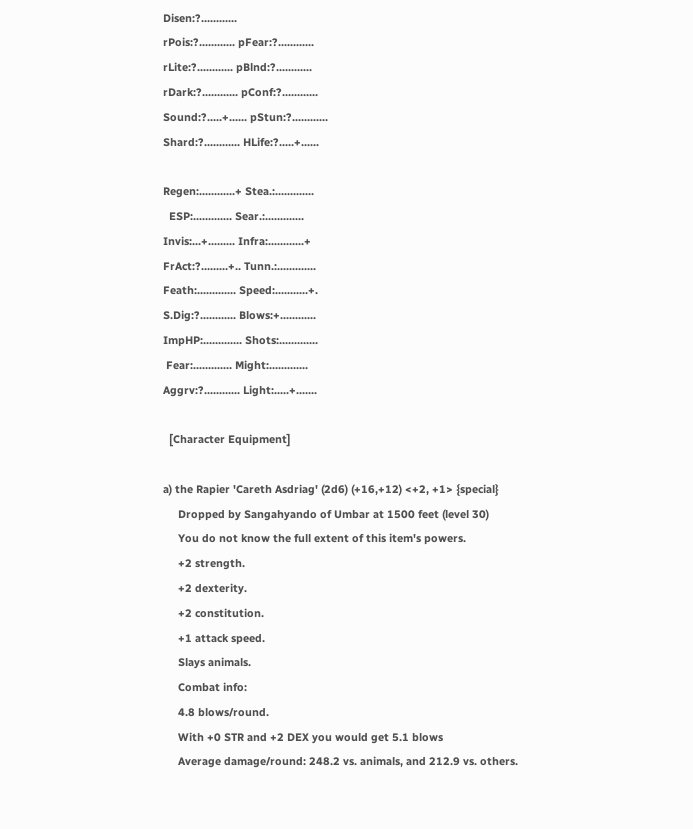Disen:?............
rPois:?............ pFear:?............
rLite:?............ pBlnd:?............
rDark:?............ pConf:?............
Sound:?.....+...... pStun:?............
Shard:?............ HLife:?.....+......

Regen:............+ Stea.:.............
  ESP:............. Sear.:.............
Invis:...+......... Infra:............+
FrAct:?.........+.. Tunn.:.............
Feath:............. Speed:...........+.
S.Dig:?............ Blows:+............
ImpHP:............. Shots:.............
 Fear:............. Might:.............
Aggrv:?............ Light:.....+.......

  [Character Equipment]

a) the Rapier 'Careth Asdriag' (2d6) (+16,+12) <+2, +1> {special}
     Dropped by Sangahyando of Umbar at 1500 feet (level 30)
     You do not know the full extent of this item's powers.
     +2 strength.
     +2 dexterity.
     +2 constitution.
     +1 attack speed.
     Slays animals.
     Combat info:
     4.8 blows/round.
     With +0 STR and +2 DEX you would get 5.1 blows
     Average damage/round: 248.2 vs. animals, and 212.9 vs. others.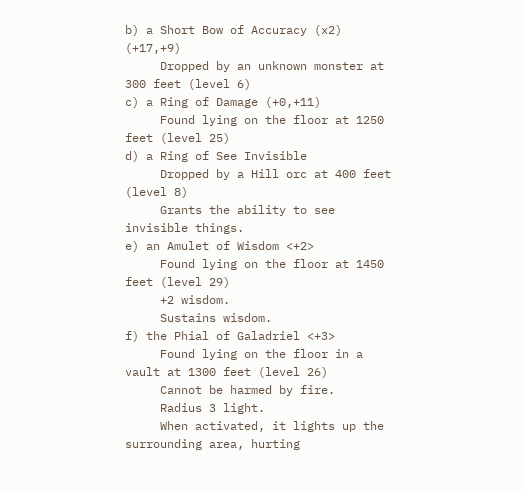b) a Short Bow of Accuracy (x2) (+17,+9)
     Dropped by an unknown monster at 300 feet (level 6)
c) a Ring of Damage (+0,+11)
     Found lying on the floor at 1250 feet (level 25)
d) a Ring of See Invisible
     Dropped by a Hill orc at 400 feet (level 8)
     Grants the ability to see invisible things.
e) an Amulet of Wisdom <+2>
     Found lying on the floor at 1450 feet (level 29)
     +2 wisdom.
     Sustains wisdom.
f) the Phial of Galadriel <+3>
     Found lying on the floor in a vault at 1300 feet (level 26)
     Cannot be harmed by fire.
     Radius 3 light.
     When activated, it lights up the surrounding area, hurting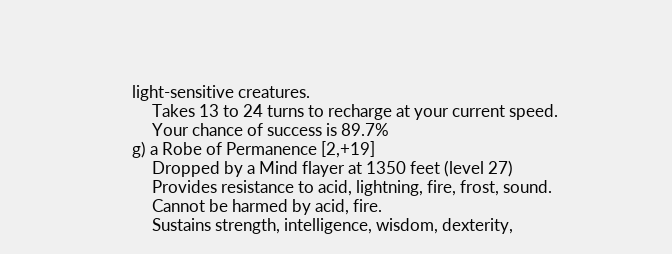light-sensitive creatures.
     Takes 13 to 24 turns to recharge at your current speed.
     Your chance of success is 89.7%
g) a Robe of Permanence [2,+19]
     Dropped by a Mind flayer at 1350 feet (level 27)
     Provides resistance to acid, lightning, fire, frost, sound.
     Cannot be harmed by acid, fire.
     Sustains strength, intelligence, wisdom, dexterity,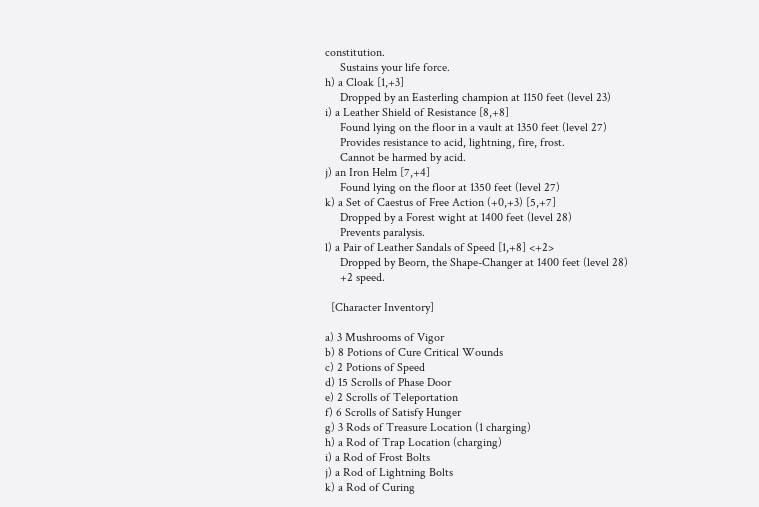constitution.
     Sustains your life force.
h) a Cloak [1,+3]
     Dropped by an Easterling champion at 1150 feet (level 23)
i) a Leather Shield of Resistance [8,+8]
     Found lying on the floor in a vault at 1350 feet (level 27)
     Provides resistance to acid, lightning, fire, frost.
     Cannot be harmed by acid.
j) an Iron Helm [7,+4]
     Found lying on the floor at 1350 feet (level 27)
k) a Set of Caestus of Free Action (+0,+3) [5,+7]
     Dropped by a Forest wight at 1400 feet (level 28)
     Prevents paralysis.
l) a Pair of Leather Sandals of Speed [1,+8] <+2>
     Dropped by Beorn, the Shape-Changer at 1400 feet (level 28)
     +2 speed.

  [Character Inventory]

a) 3 Mushrooms of Vigor
b) 8 Potions of Cure Critical Wounds
c) 2 Potions of Speed
d) 15 Scrolls of Phase Door
e) 2 Scrolls of Teleportation
f) 6 Scrolls of Satisfy Hunger
g) 3 Rods of Treasure Location (1 charging)
h) a Rod of Trap Location (charging)
i) a Rod of Frost Bolts
j) a Rod of Lightning Bolts
k) a Rod of Curing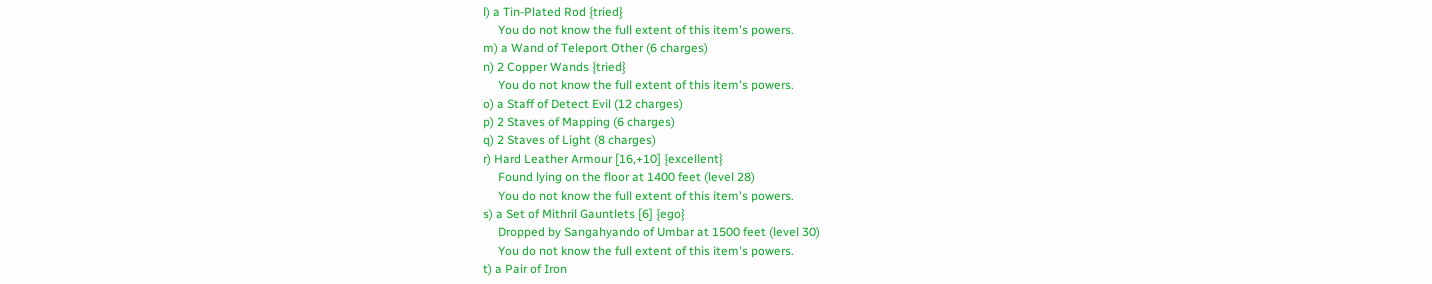l) a Tin-Plated Rod {tried}
     You do not know the full extent of this item's powers.
m) a Wand of Teleport Other (6 charges)
n) 2 Copper Wands {tried}
     You do not know the full extent of this item's powers.
o) a Staff of Detect Evil (12 charges)
p) 2 Staves of Mapping (6 charges)
q) 2 Staves of Light (8 charges)
r) Hard Leather Armour [16,+10] {excellent}
     Found lying on the floor at 1400 feet (level 28)
     You do not know the full extent of this item's powers.
s) a Set of Mithril Gauntlets [6] {ego}
     Dropped by Sangahyando of Umbar at 1500 feet (level 30)
     You do not know the full extent of this item's powers.
t) a Pair of Iron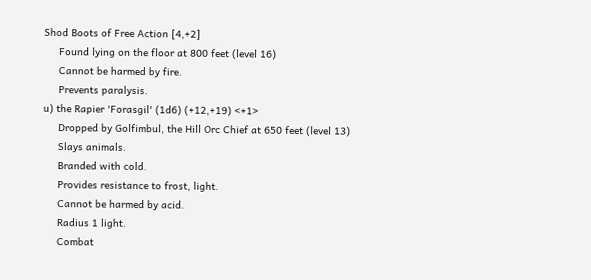Shod Boots of Free Action [4,+2]
     Found lying on the floor at 800 feet (level 16)
     Cannot be harmed by fire.
     Prevents paralysis.
u) the Rapier 'Forasgil' (1d6) (+12,+19) <+1>
     Dropped by Golfimbul, the Hill Orc Chief at 650 feet (level 13)
     Slays animals.
     Branded with cold.
     Provides resistance to frost, light.
     Cannot be harmed by acid.
     Radius 1 light.
     Combat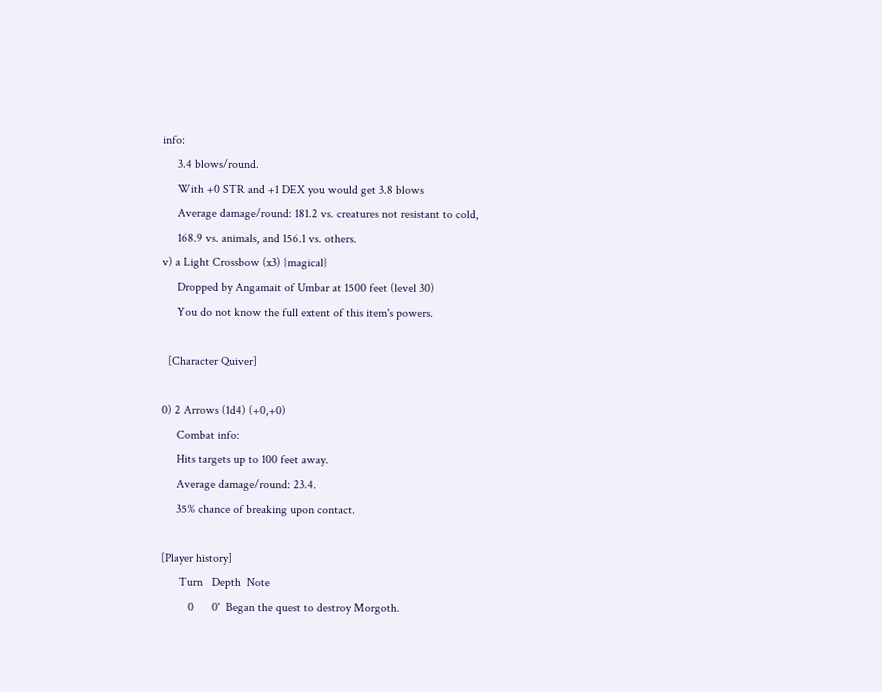info:
     3.4 blows/round.
     With +0 STR and +1 DEX you would get 3.8 blows
     Average damage/round: 181.2 vs. creatures not resistant to cold,
     168.9 vs. animals, and 156.1 vs. others.
v) a Light Crossbow (x3) {magical}
     Dropped by Angamait of Umbar at 1500 feet (level 30)
     You do not know the full extent of this item's powers.

  [Character Quiver]

0) 2 Arrows (1d4) (+0,+0)
     Combat info:
     Hits targets up to 100 feet away.
     Average damage/round: 23.4.
     35% chance of breaking upon contact.

[Player history]
      Turn   Depth  Note
         0      0'  Began the quest to destroy Morgoth.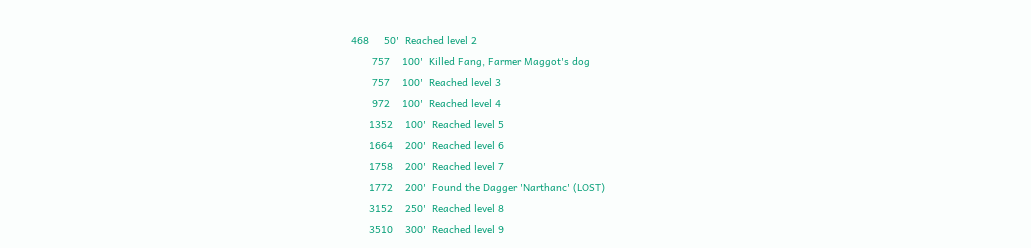468     50'  Reached level 2
       757    100'  Killed Fang, Farmer Maggot's dog
       757    100'  Reached level 3
       972    100'  Reached level 4
      1352    100'  Reached level 5
      1664    200'  Reached level 6
      1758    200'  Reached level 7
      1772    200'  Found the Dagger 'Narthanc' (LOST)
      3152    250'  Reached level 8
      3510    300'  Reached level 9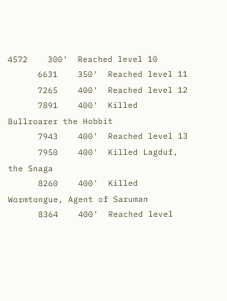4572    300'  Reached level 10
      6631    350'  Reached level 11
      7265    400'  Reached level 12
      7891    400'  Killed Bullroarer the Hobbit
      7943    400'  Reached level 13
      7950    400'  Killed Lagduf, the Snaga
      8260    400'  Killed Wormtongue, Agent of Saruman
      8364    400'  Reached level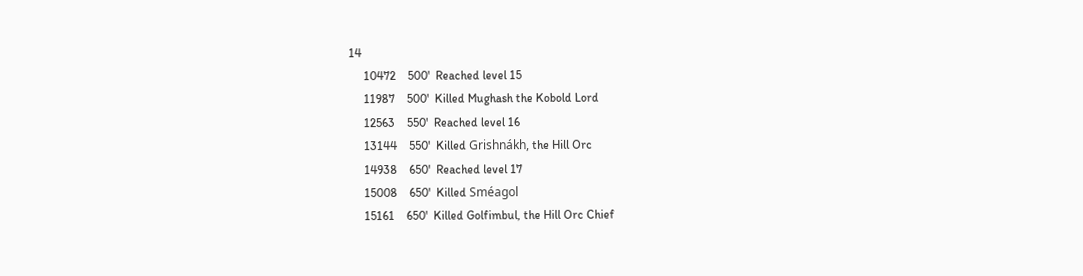14
     10472    500'  Reached level 15
     11987    500'  Killed Mughash the Kobold Lord
     12563    550'  Reached level 16
     13144    550'  Killed Grishnákh, the Hill Orc
     14938    650'  Reached level 17
     15008    650'  Killed Sméagol
     15161    650'  Killed Golfimbul, the Hill Orc Chief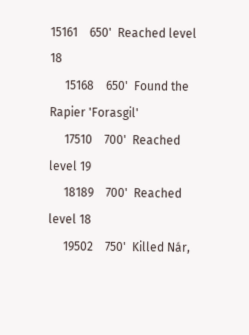15161    650'  Reached level 18
     15168    650'  Found the Rapier 'Forasgil'
     17510    700'  Reached level 19
     18189    700'  Reached level 18
     19502    750'  Killed Nár,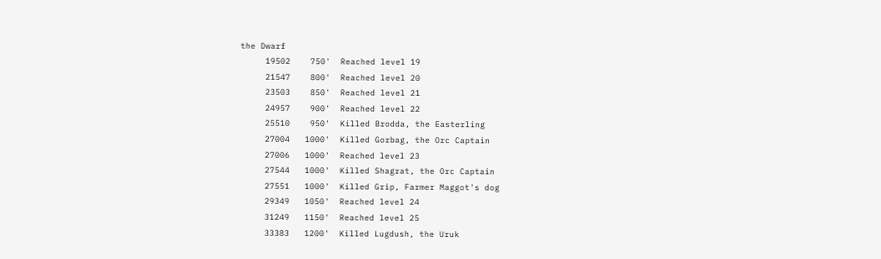the Dwarf
     19502    750'  Reached level 19
     21547    800'  Reached level 20
     23503    850'  Reached level 21
     24957    900'  Reached level 22
     25510    950'  Killed Brodda, the Easterling
     27004   1000'  Killed Gorbag, the Orc Captain
     27006   1000'  Reached level 23
     27544   1000'  Killed Shagrat, the Orc Captain
     27551   1000'  Killed Grip, Farmer Maggot's dog
     29349   1050'  Reached level 24
     31249   1150'  Reached level 25
     33383   1200'  Killed Lugdush, the Uruk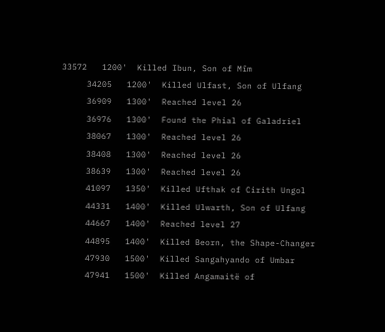33572   1200'  Killed Ibun, Son of Mîm
     34205   1200'  Killed Ulfast, Son of Ulfang
     36909   1300'  Reached level 26
     36976   1300'  Found the Phial of Galadriel
     38067   1300'  Reached level 26
     38408   1300'  Reached level 26
     38639   1300'  Reached level 26
     41097   1350'  Killed Ufthak of Cirith Ungol
     44331   1400'  Killed Ulwarth, Son of Ulfang
     44667   1400'  Reached level 27
     44895   1400'  Killed Beorn, the Shape-Changer
     47930   1500'  Killed Sangahyando of Umbar
     47941   1500'  Killed Angamaitë of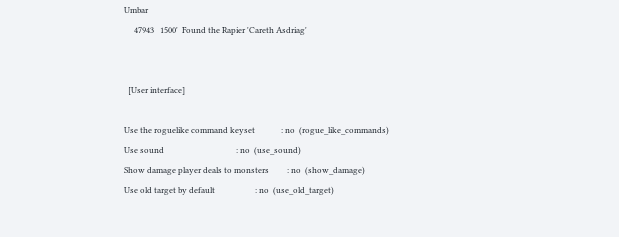Umbar
     47943   1500'  Found the Rapier 'Careth Asdriag'


  [User interface]

Use the roguelike command keyset             : no  (rogue_like_commands)
Use sound                                    : no  (use_sound)
Show damage player deals to monsters         : no  (show_damage)
Use old target by default                    : no  (use_old_target)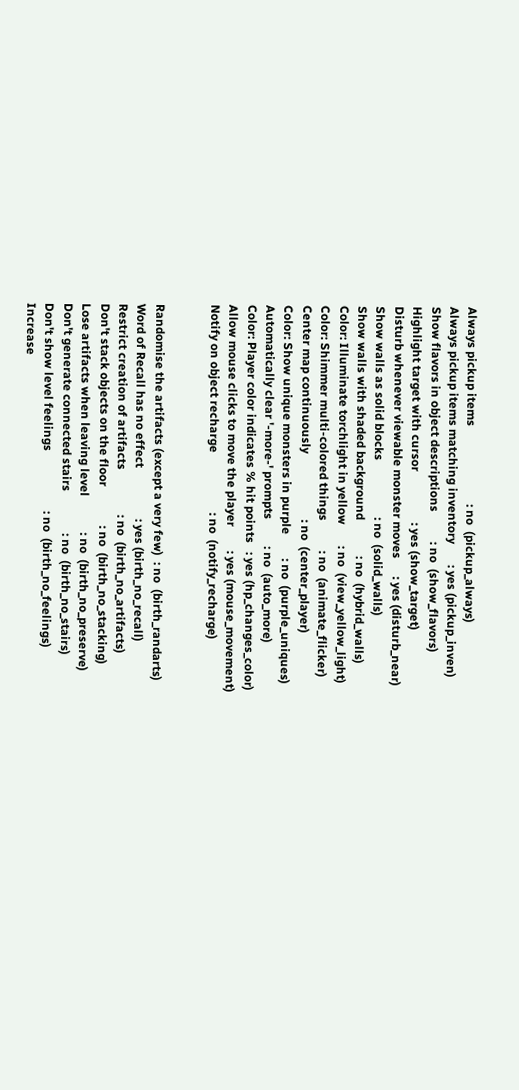Always pickup items                          : no  (pickup_always)
Always pickup items matching inventory       : yes (pickup_inven)
Show flavors in object descriptions          : no  (show_flavors)
Highlight target with cursor                 : yes (show_target)
Disturb whenever viewable monster moves      : yes (disturb_near)
Show walls as solid blocks                   : no  (solid_walls)
Show walls with shaded background            : no  (hybrid_walls)
Color: Illuminate torchlight in yellow       : no  (view_yellow_light)
Color: Shimmer multi-colored things          : no  (animate_flicker)
Center map continuously                      : no  (center_player)
Color: Show unique monsters in purple        : no  (purple_uniques)
Automatically clear '-more-' prompts         : no  (auto_more)
Color: Player color indicates % hit points   : yes (hp_changes_color)
Allow mouse clicks to move the player        : yes (mouse_movement)
Notify on object recharge                    : no  (notify_recharge)


Randomise the artifacts (except a very few)  : no  (birth_randarts)
Word of Recall has no effect                 : yes (birth_no_recall)
Restrict creation of artifacts               : no  (birth_no_artifacts)
Don't stack objects on the floor             : no  (birth_no_stacking)
Lose artifacts when leaving level            : no  (birth_no_preserve)
Don't generate connected stairs              : no  (birth_no_stairs)
Don't show level feelings                    : no  (birth_no_feelings)
Increase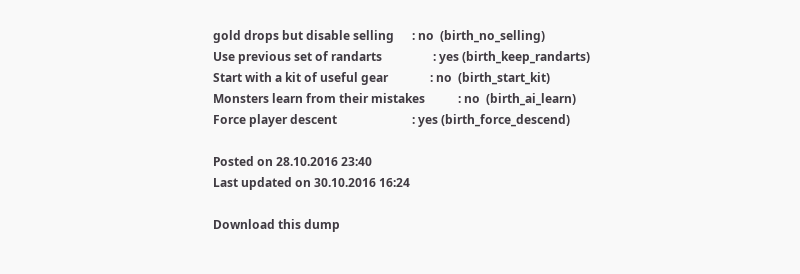gold drops but disable selling      : no  (birth_no_selling)
Use previous set of randarts                 : yes (birth_keep_randarts)
Start with a kit of useful gear              : no  (birth_start_kit)
Monsters learn from their mistakes           : no  (birth_ai_learn)
Force player descent                         : yes (birth_force_descend)

Posted on 28.10.2016 23:40
Last updated on 30.10.2016 16:24

Download this dump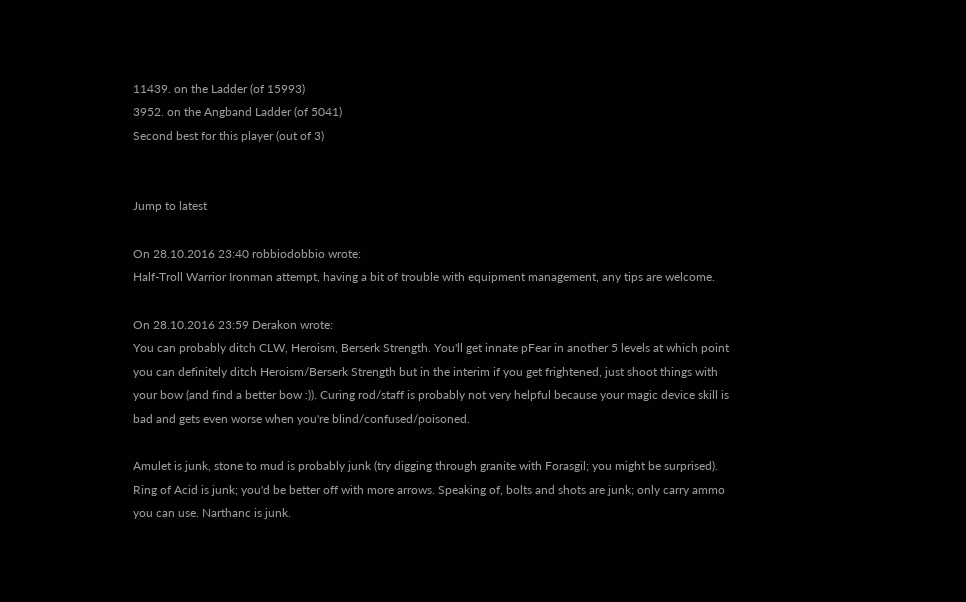11439. on the Ladder (of 15993)
3952. on the Angband Ladder (of 5041)
Second best for this player (out of 3)


Jump to latest

On 28.10.2016 23:40 robbiodobbio wrote:
Half-Troll Warrior Ironman attempt, having a bit of trouble with equipment management, any tips are welcome.

On 28.10.2016 23:59 Derakon wrote:
You can probably ditch CLW, Heroism, Berserk Strength. You'll get innate pFear in another 5 levels at which point you can definitely ditch Heroism/Berserk Strength but in the interim if you get frightened, just shoot things with your bow (and find a better bow :)). Curing rod/staff is probably not very helpful because your magic device skill is bad and gets even worse when you're blind/confused/poisoned.

Amulet is junk, stone to mud is probably junk (try digging through granite with Forasgil; you might be surprised). Ring of Acid is junk; you'd be better off with more arrows. Speaking of, bolts and shots are junk; only carry ammo you can use. Narthanc is junk.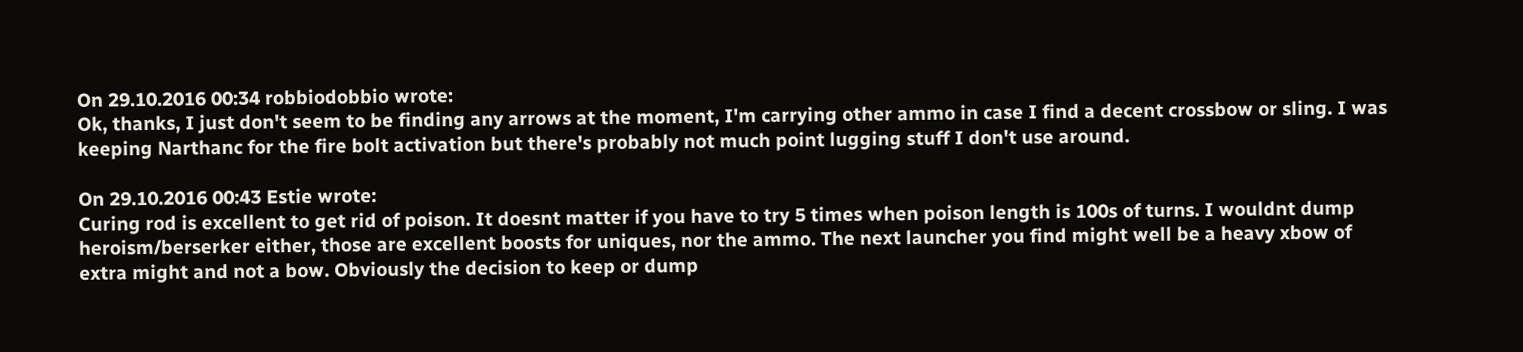On 29.10.2016 00:34 robbiodobbio wrote:
Ok, thanks, I just don't seem to be finding any arrows at the moment, I'm carrying other ammo in case I find a decent crossbow or sling. I was keeping Narthanc for the fire bolt activation but there's probably not much point lugging stuff I don't use around.

On 29.10.2016 00:43 Estie wrote:
Curing rod is excellent to get rid of poison. It doesnt matter if you have to try 5 times when poison length is 100s of turns. I wouldnt dump heroism/berserker either, those are excellent boosts for uniques, nor the ammo. The next launcher you find might well be a heavy xbow of extra might and not a bow. Obviously the decision to keep or dump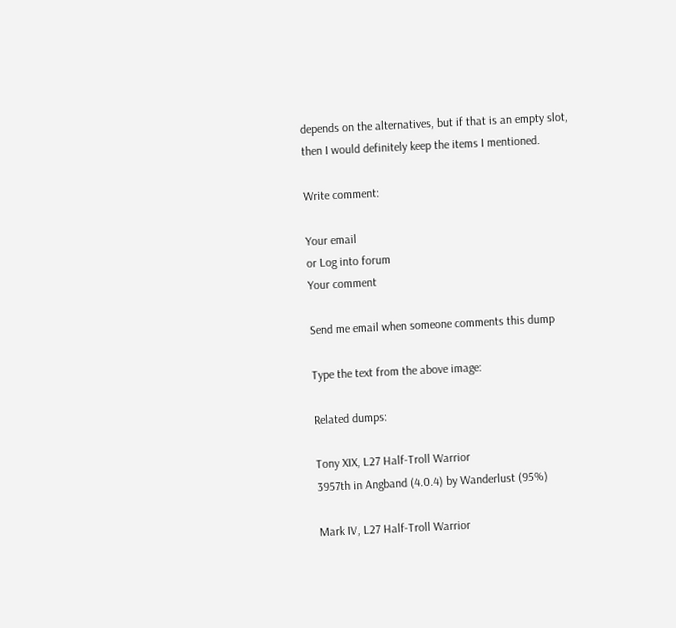depends on the alternatives, but if that is an empty slot, then I would definitely keep the items I mentioned.

Write comment:

Your email
or Log into forum
Your comment

Send me email when someone comments this dump

Type the text from the above image:

Related dumps:

Tony XIX, L27 Half-Troll Warrior
3957th in Angband (4.0.4) by Wanderlust (95%)

Mark IV, L27 Half-Troll Warrior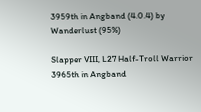3959th in Angband (4.0.4) by Wanderlust (95%)

Slapper VIII, L27 Half-Troll Warrior
3965th in Angband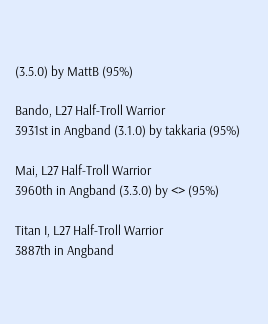(3.5.0) by MattB (95%)

Bando, L27 Half-Troll Warrior
3931st in Angband (3.1.0) by takkaria (95%)

Mai, L27 Half-Troll Warrior
3960th in Angband (3.3.0) by <> (95%)

Titan I, L27 Half-Troll Warrior
3887th in Angband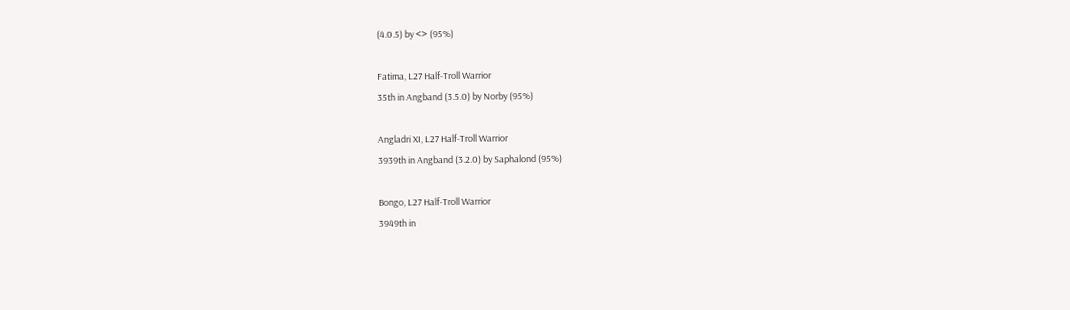(4.0.5) by <> (95%)

Fatima, L27 Half-Troll Warrior
35th in Angband (3.5.0) by Norby (95%)

Angladri XI, L27 Half-Troll Warrior
3939th in Angband (3.2.0) by Saphalond (95%)

Bongo, L27 Half-Troll Warrior
3949th in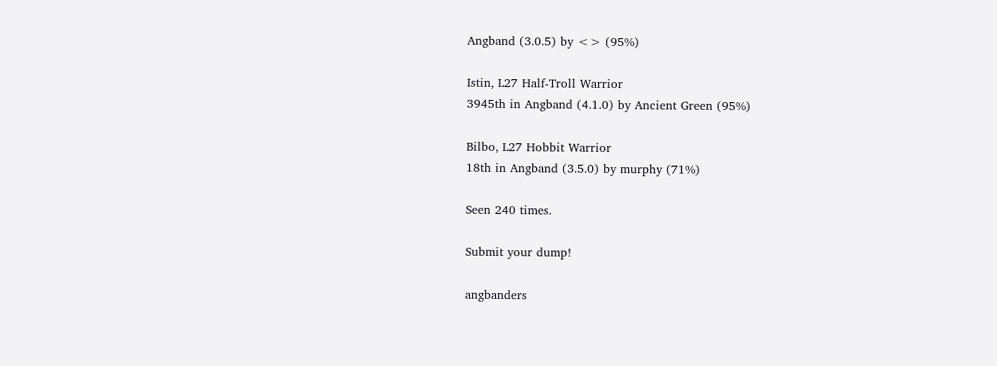Angband (3.0.5) by <> (95%)

Istin, L27 Half-Troll Warrior
3945th in Angband (4.1.0) by Ancient Green (95%)

Bilbo, L27 Hobbit Warrior
18th in Angband (3.5.0) by murphy (71%)

Seen 240 times.

Submit your dump!

angbanders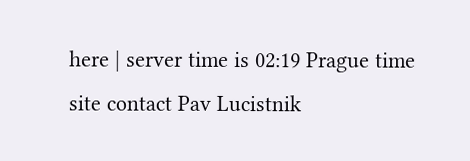here | server time is 02:19 Prague time
site contact Pav Lucistnik